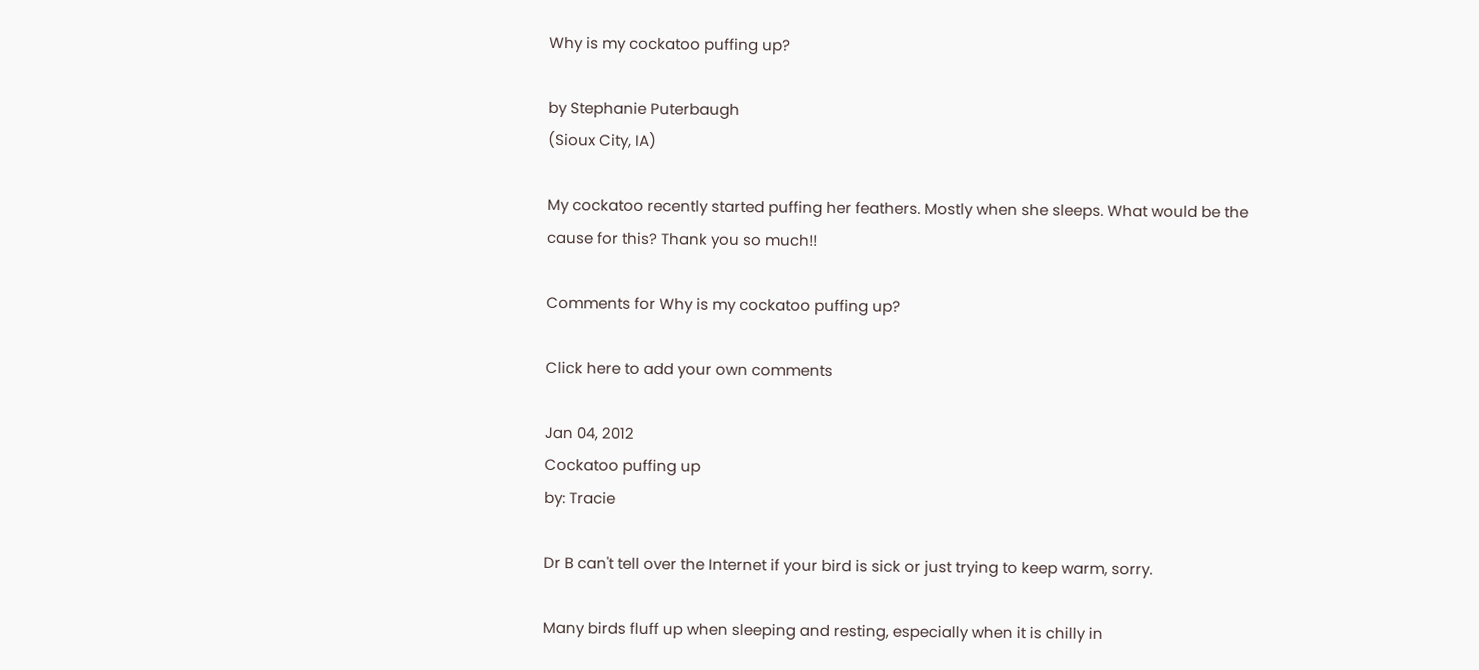Why is my cockatoo puffing up?

by Stephanie Puterbaugh
(Sioux City, IA)

My cockatoo recently started puffing her feathers. Mostly when she sleeps. What would be the cause for this? Thank you so much!!

Comments for Why is my cockatoo puffing up?

Click here to add your own comments

Jan 04, 2012
Cockatoo puffing up
by: Tracie

Dr B can't tell over the Internet if your bird is sick or just trying to keep warm, sorry.

Many birds fluff up when sleeping and resting, especially when it is chilly in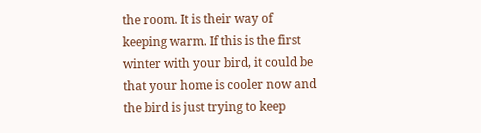the room. It is their way of keeping warm. If this is the first winter with your bird, it could be that your home is cooler now and the bird is just trying to keep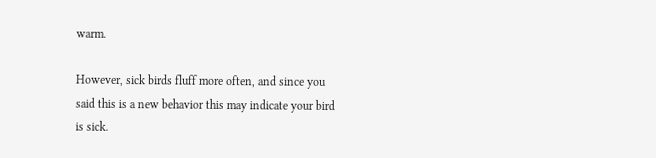warm.

However, sick birds fluff more often, and since you said this is a new behavior this may indicate your bird is sick.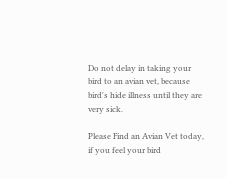Do not delay in taking your bird to an avian vet, because bird's hide illness until they are very sick.

Please Find an Avian Vet today, if you feel your bird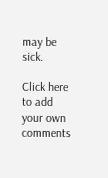may be sick.

Click here to add your own comments